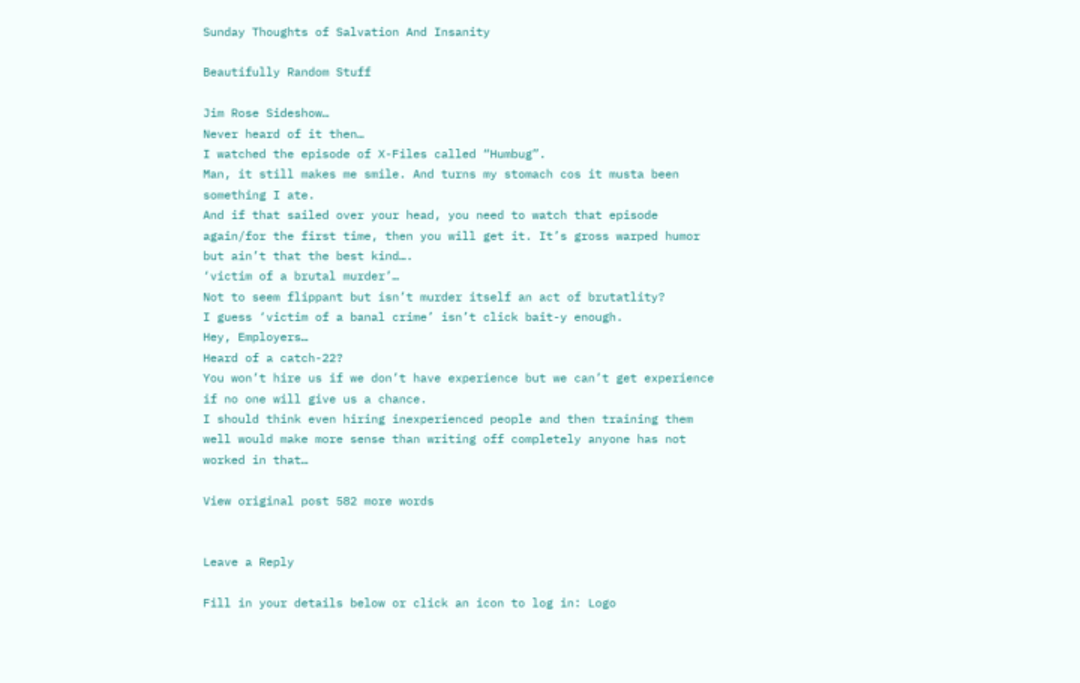Sunday Thoughts of Salvation And Insanity

Beautifully Random Stuff

Jim Rose Sideshow…
Never heard of it then…
I watched the episode of X-Files called “Humbug”.
Man, it still makes me smile. And turns my stomach cos it musta been something I ate.
And if that sailed over your head, you need to watch that episode again/for the first time, then you will get it. It’s gross warped humor but ain’t that the best kind….
‘victim of a brutal murder’…
Not to seem flippant but isn’t murder itself an act of brutatlity?
I guess ‘victim of a banal crime’ isn’t click bait-y enough.
Hey, Employers…
Heard of a catch-22?
You won’t hire us if we don’t have experience but we can’t get experience if no one will give us a chance.
I should think even hiring inexperienced people and then training them well would make more sense than writing off completely anyone has not worked in that…

View original post 582 more words


Leave a Reply

Fill in your details below or click an icon to log in: Logo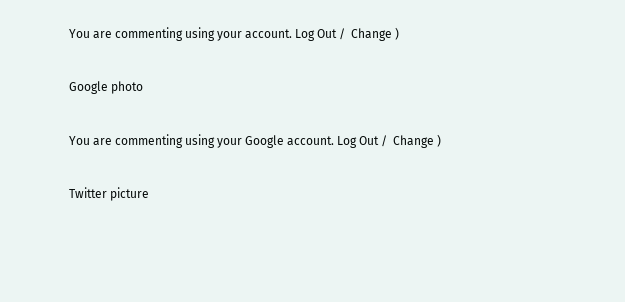You are commenting using your account. Log Out /  Change )

Google photo

You are commenting using your Google account. Log Out /  Change )

Twitter picture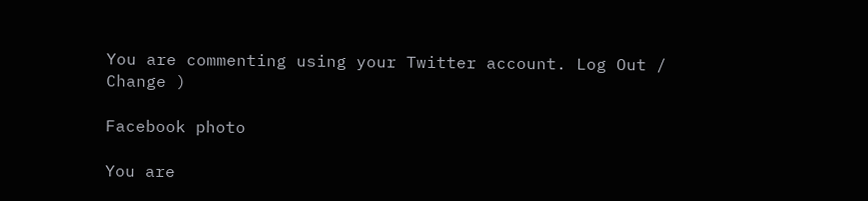You are commenting using your Twitter account. Log Out /  Change )

Facebook photo

You are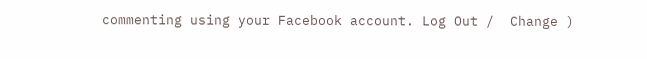commenting using your Facebook account. Log Out /  Change )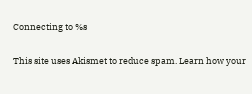Connecting to %s

This site uses Akismet to reduce spam. Learn how your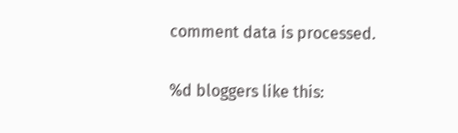comment data is processed.

%d bloggers like this: